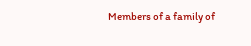Members of a family of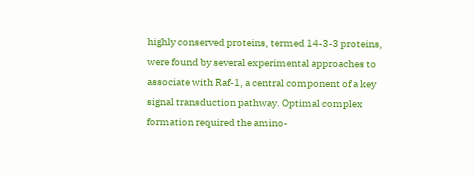highly conserved proteins, termed 14-3-3 proteins, were found by several experimental approaches to associate with Raf-1, a central component of a key signal transduction pathway. Optimal complex formation required the amino-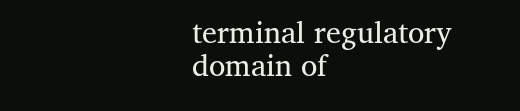terminal regulatory domain of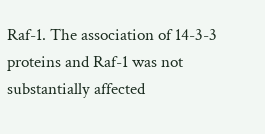Raf-1. The association of 14-3-3 proteins and Raf-1 was not substantially affected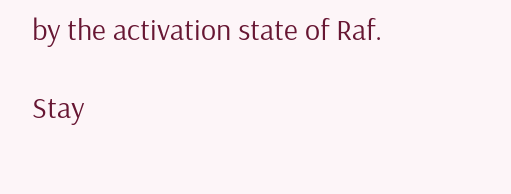by the activation state of Raf.

Stay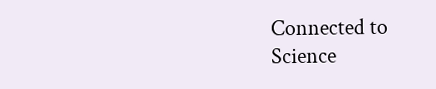Connected to Science